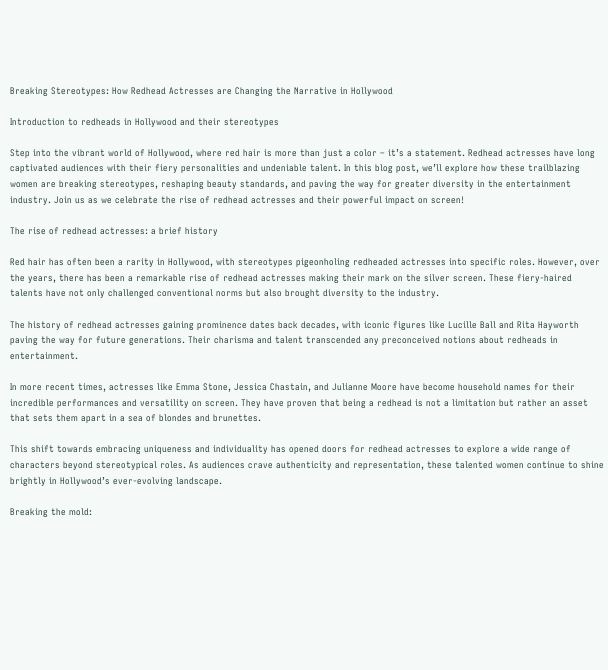Breaking Stereotypes: How Redhead Actresses are Changing the Narrative in Hollywood

Introduction to redheads in Hollywood and their stereotypes

Step into the vibrant world of Hollywood, where red hair is more than just a color – it’s a statement. Redhead actresses have long captivated audiences with their fiery personalities and undeniable talent. In this blog post, we’ll explore how these trailblazing women are breaking stereotypes, reshaping beauty standards, and paving the way for greater diversity in the entertainment industry. Join us as we celebrate the rise of redhead actresses and their powerful impact on screen!

The rise of redhead actresses: a brief history

Red hair has often been a rarity in Hollywood, with stereotypes pigeonholing redheaded actresses into specific roles. However, over the years, there has been a remarkable rise of redhead actresses making their mark on the silver screen. These fiery-haired talents have not only challenged conventional norms but also brought diversity to the industry.

The history of redhead actresses gaining prominence dates back decades, with iconic figures like Lucille Ball and Rita Hayworth paving the way for future generations. Their charisma and talent transcended any preconceived notions about redheads in entertainment.

In more recent times, actresses like Emma Stone, Jessica Chastain, and Julianne Moore have become household names for their incredible performances and versatility on screen. They have proven that being a redhead is not a limitation but rather an asset that sets them apart in a sea of blondes and brunettes.

This shift towards embracing uniqueness and individuality has opened doors for redhead actresses to explore a wide range of characters beyond stereotypical roles. As audiences crave authenticity and representation, these talented women continue to shine brightly in Hollywood’s ever-evolving landscape.

Breaking the mold: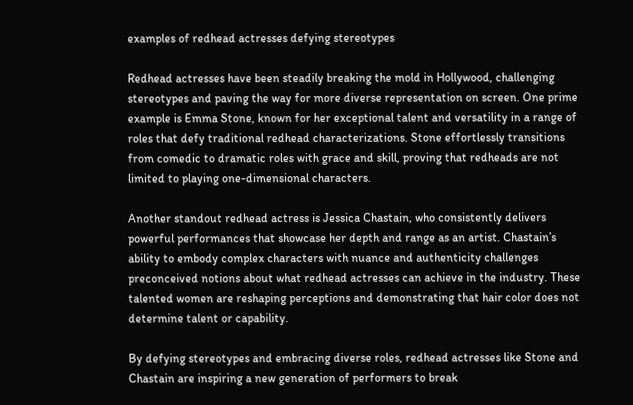examples of redhead actresses defying stereotypes

Redhead actresses have been steadily breaking the mold in Hollywood, challenging stereotypes and paving the way for more diverse representation on screen. One prime example is Emma Stone, known for her exceptional talent and versatility in a range of roles that defy traditional redhead characterizations. Stone effortlessly transitions from comedic to dramatic roles with grace and skill, proving that redheads are not limited to playing one-dimensional characters.

Another standout redhead actress is Jessica Chastain, who consistently delivers powerful performances that showcase her depth and range as an artist. Chastain’s ability to embody complex characters with nuance and authenticity challenges preconceived notions about what redhead actresses can achieve in the industry. These talented women are reshaping perceptions and demonstrating that hair color does not determine talent or capability.

By defying stereotypes and embracing diverse roles, redhead actresses like Stone and Chastain are inspiring a new generation of performers to break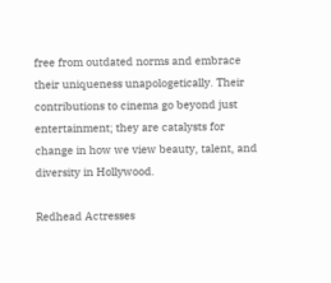free from outdated norms and embrace their uniqueness unapologetically. Their contributions to cinema go beyond just entertainment; they are catalysts for change in how we view beauty, talent, and diversity in Hollywood.

Redhead Actresses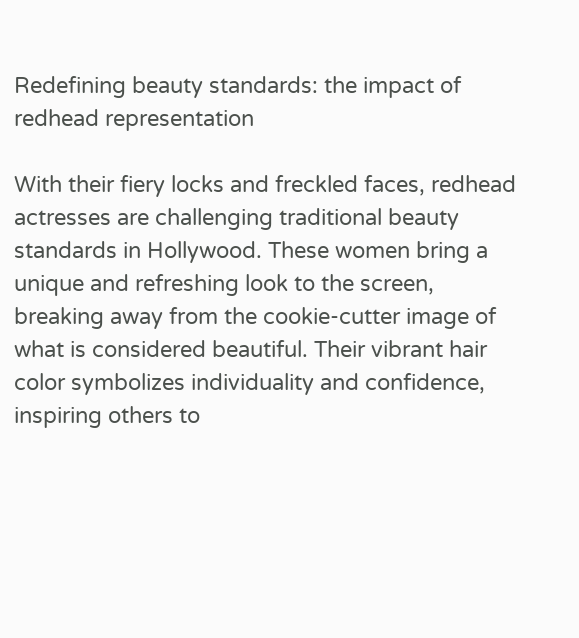Redefining beauty standards: the impact of redhead representation

With their fiery locks and freckled faces, redhead actresses are challenging traditional beauty standards in Hollywood. These women bring a unique and refreshing look to the screen, breaking away from the cookie-cutter image of what is considered beautiful. Their vibrant hair color symbolizes individuality and confidence, inspiring others to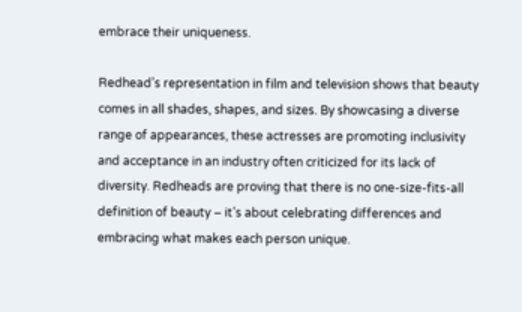embrace their uniqueness.

Redhead’s representation in film and television shows that beauty comes in all shades, shapes, and sizes. By showcasing a diverse range of appearances, these actresses are promoting inclusivity and acceptance in an industry often criticized for its lack of diversity. Redheads are proving that there is no one-size-fits-all definition of beauty – it’s about celebrating differences and embracing what makes each person unique.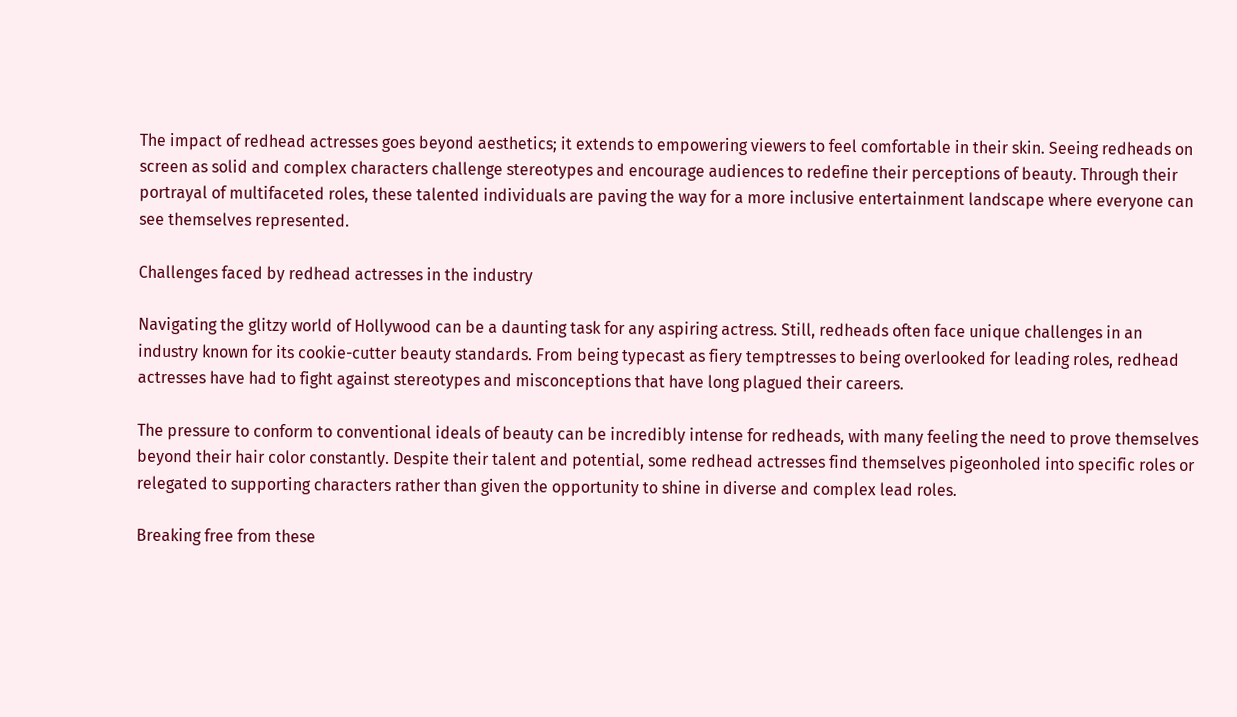The impact of redhead actresses goes beyond aesthetics; it extends to empowering viewers to feel comfortable in their skin. Seeing redheads on screen as solid and complex characters challenge stereotypes and encourage audiences to redefine their perceptions of beauty. Through their portrayal of multifaceted roles, these talented individuals are paving the way for a more inclusive entertainment landscape where everyone can see themselves represented.

Challenges faced by redhead actresses in the industry

Navigating the glitzy world of Hollywood can be a daunting task for any aspiring actress. Still, redheads often face unique challenges in an industry known for its cookie-cutter beauty standards. From being typecast as fiery temptresses to being overlooked for leading roles, redhead actresses have had to fight against stereotypes and misconceptions that have long plagued their careers.

The pressure to conform to conventional ideals of beauty can be incredibly intense for redheads, with many feeling the need to prove themselves beyond their hair color constantly. Despite their talent and potential, some redhead actresses find themselves pigeonholed into specific roles or relegated to supporting characters rather than given the opportunity to shine in diverse and complex lead roles.

Breaking free from these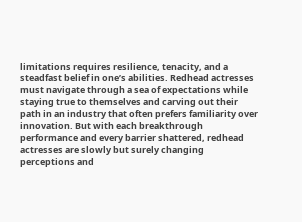limitations requires resilience, tenacity, and a steadfast belief in one’s abilities. Redhead actresses must navigate through a sea of expectations while staying true to themselves and carving out their path in an industry that often prefers familiarity over innovation. But with each breakthrough performance and every barrier shattered, redhead actresses are slowly but surely changing perceptions and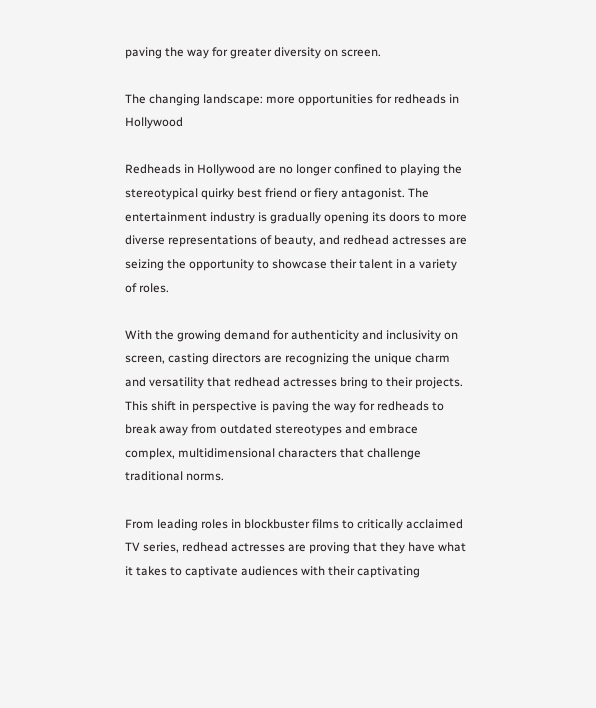paving the way for greater diversity on screen.

The changing landscape: more opportunities for redheads in Hollywood

Redheads in Hollywood are no longer confined to playing the stereotypical quirky best friend or fiery antagonist. The entertainment industry is gradually opening its doors to more diverse representations of beauty, and redhead actresses are seizing the opportunity to showcase their talent in a variety of roles.

With the growing demand for authenticity and inclusivity on screen, casting directors are recognizing the unique charm and versatility that redhead actresses bring to their projects. This shift in perspective is paving the way for redheads to break away from outdated stereotypes and embrace complex, multidimensional characters that challenge traditional norms.

From leading roles in blockbuster films to critically acclaimed TV series, redhead actresses are proving that they have what it takes to captivate audiences with their captivating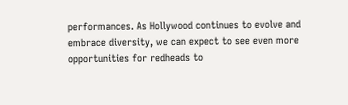performances. As Hollywood continues to evolve and embrace diversity, we can expect to see even more opportunities for redheads to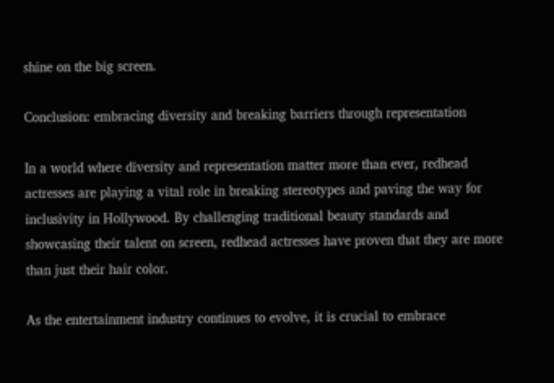shine on the big screen.

Conclusion: embracing diversity and breaking barriers through representation

In a world where diversity and representation matter more than ever, redhead actresses are playing a vital role in breaking stereotypes and paving the way for inclusivity in Hollywood. By challenging traditional beauty standards and showcasing their talent on screen, redhead actresses have proven that they are more than just their hair color.

As the entertainment industry continues to evolve, it is crucial to embrace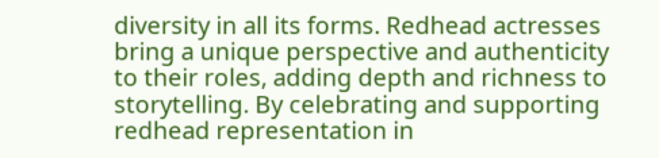diversity in all its forms. Redhead actresses bring a unique perspective and authenticity to their roles, adding depth and richness to storytelling. By celebrating and supporting redhead representation in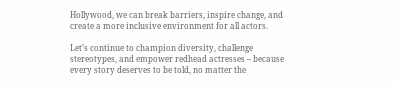Hollywood, we can break barriers, inspire change, and create a more inclusive environment for all actors.

Let’s continue to champion diversity, challenge stereotypes, and empower redhead actresses – because every story deserves to be told, no matter the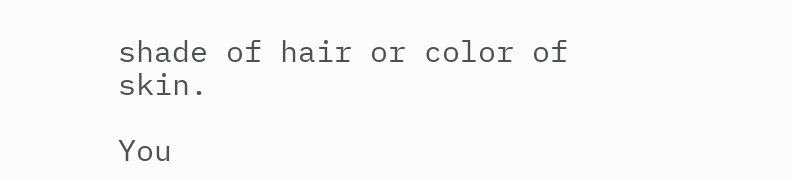shade of hair or color of skin.

You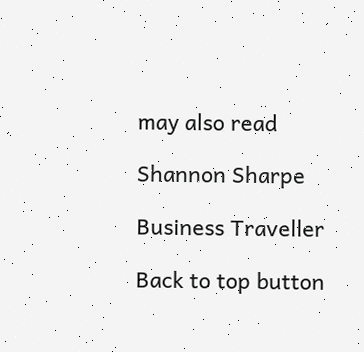may also read

Shannon Sharpe

Business Traveller

Back to top button